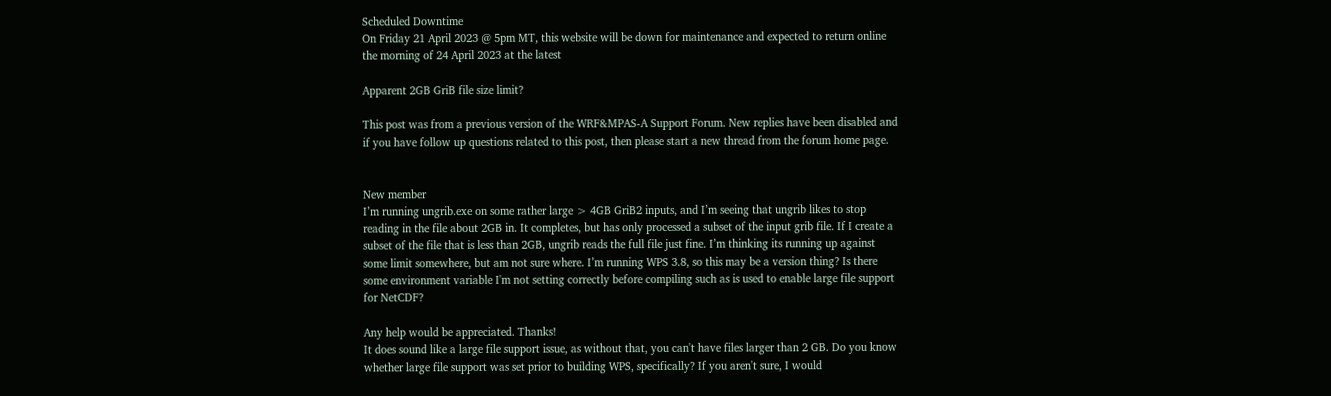Scheduled Downtime
On Friday 21 April 2023 @ 5pm MT, this website will be down for maintenance and expected to return online the morning of 24 April 2023 at the latest

Apparent 2GB GriB file size limit?

This post was from a previous version of the WRF&MPAS-A Support Forum. New replies have been disabled and if you have follow up questions related to this post, then please start a new thread from the forum home page.


New member
I’m running ungrib.exe on some rather large > 4GB GriB2 inputs, and I’m seeing that ungrib likes to stop reading in the file about 2GB in. It completes, but has only processed a subset of the input grib file. If I create a subset of the file that is less than 2GB, ungrib reads the full file just fine. I’m thinking its running up against some limit somewhere, but am not sure where. I’m running WPS 3.8, so this may be a version thing? Is there some environment variable I'm not setting correctly before compiling such as is used to enable large file support for NetCDF?

Any help would be appreciated. Thanks!
It does sound like a large file support issue, as without that, you can't have files larger than 2 GB. Do you know whether large file support was set prior to building WPS, specifically? If you aren't sure, I would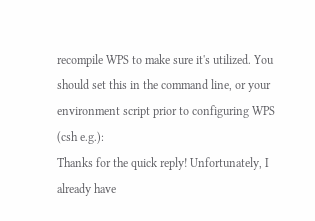recompile WPS to make sure it's utilized. You should set this in the command line, or your environment script prior to configuring WPS (csh e.g.):
Thanks for the quick reply! Unfortunately, I already have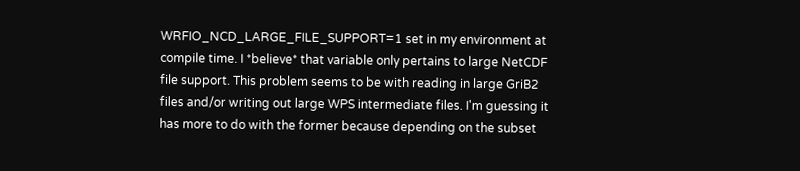WRFIO_NCD_LARGE_FILE_SUPPORT=1 set in my environment at compile time. I *believe* that variable only pertains to large NetCDF file support. This problem seems to be with reading in large GriB2 files and/or writing out large WPS intermediate files. I'm guessing it has more to do with the former because depending on the subset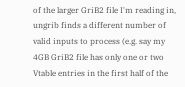of the larger GriB2 file I'm reading in, ungrib finds a different number of valid inputs to process (e.g. say my 4GB GriB2 file has only one or two Vtable entries in the first half of the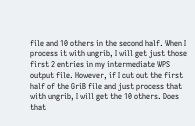file and 10 others in the second half. When I process it with ungrib, I will get just those first 2 entries in my intermediate WPS output file. However, if I cut out the first half of the GriB file and just process that with ungrib, I will get the 10 others. Does that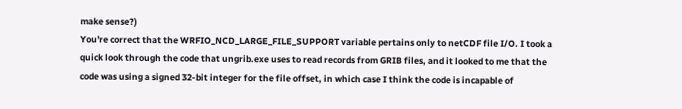make sense?)
You're correct that the WRFIO_NCD_LARGE_FILE_SUPPORT variable pertains only to netCDF file I/O. I took a quick look through the code that ungrib.exe uses to read records from GRIB files, and it looked to me that the code was using a signed 32-bit integer for the file offset, in which case I think the code is incapable of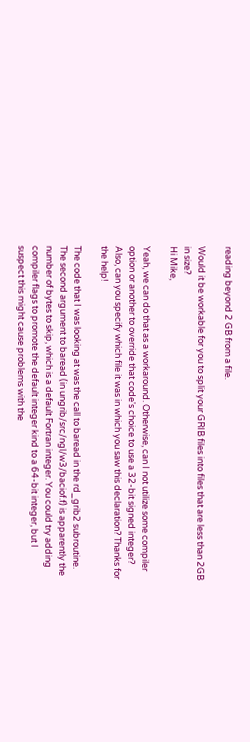reading beyond 2 GB from a file.

Would it be workable for you to split your GRIB files into files that are less than 2GB in size?
Hi Mike,

Yeah, we can do that as a workaround. Otherwise, can I not utilize some compiler option or another to override that code's choice to use a 32-bit signed integer? Also, can you specify which file it was in which you saw this declaration? Thanks for the help!

The code that I was looking at was the call to baread in the rd_grib2 subroutine. The second argument to baread (in ungrib/src/ngl/w3/baciof.f) is apparently the number of bytes to skip, which is a default Fortran integer. You could try adding compiler flags to promote the default integer kind to a 64-bit integer, but I suspect this might cause problems with the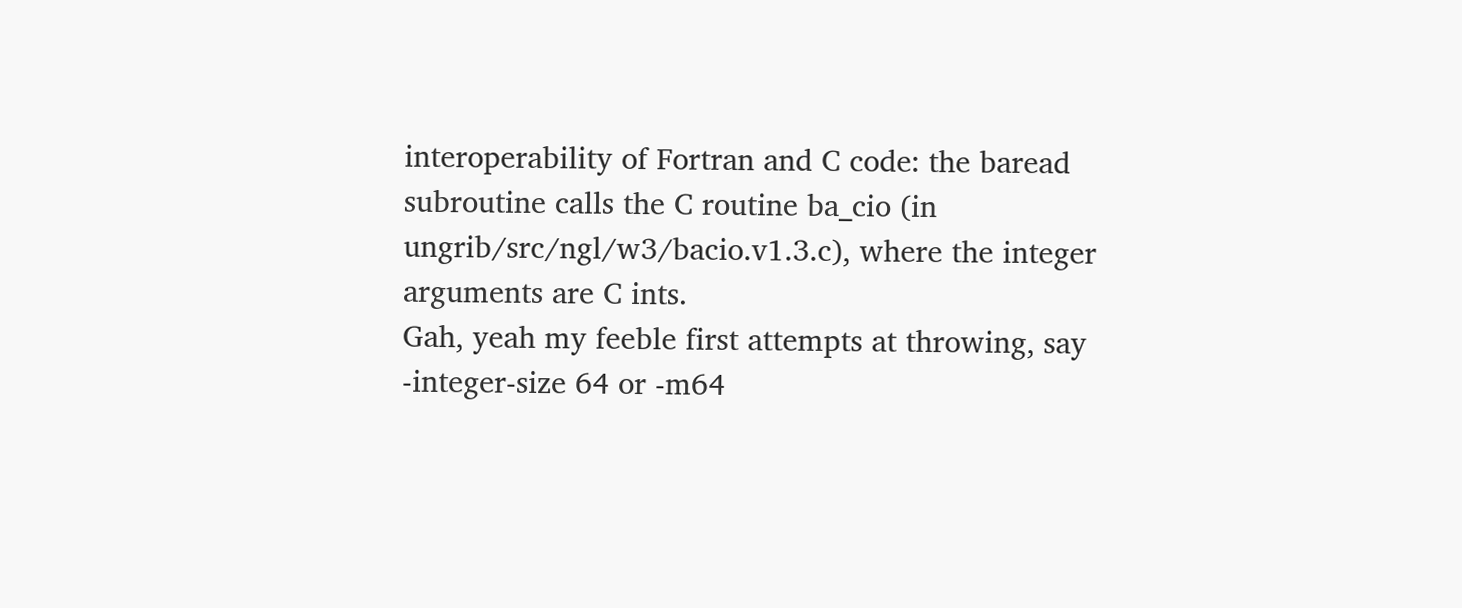interoperability of Fortran and C code: the baread subroutine calls the C routine ba_cio (in ungrib/src/ngl/w3/bacio.v1.3.c), where the integer arguments are C ints.
Gah, yeah my feeble first attempts at throwing, say -integer-size 64 or -m64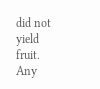did not yield fruit. Any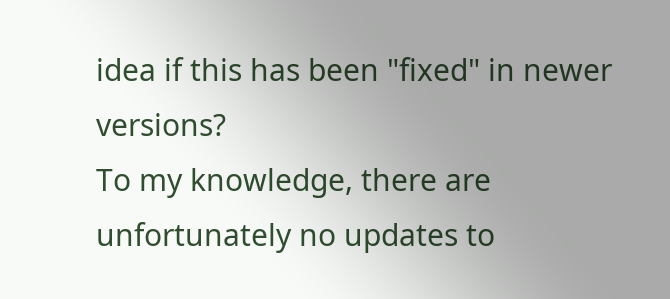idea if this has been "fixed" in newer versions?
To my knowledge, there are unfortunately no updates to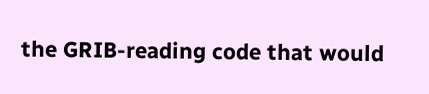the GRIB-reading code that would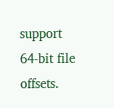support 64-bit file offsets.